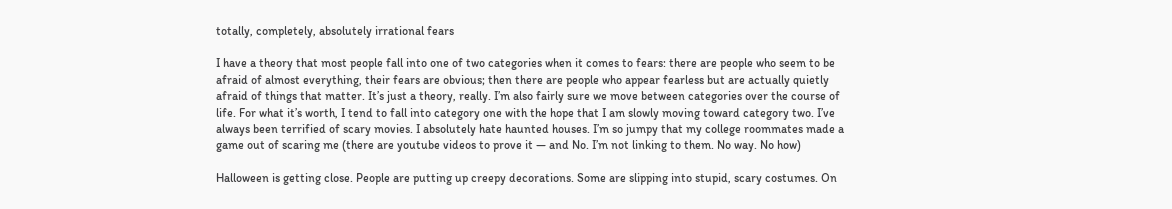totally, completely, absolutely irrational fears

I have a theory that most people fall into one of two categories when it comes to fears: there are people who seem to be afraid of almost everything, their fears are obvious; then there are people who appear fearless but are actually quietly afraid of things that matter. It’s just a theory, really. I’m also fairly sure we move between categories over the course of life. For what it’s worth, I tend to fall into category one with the hope that I am slowly moving toward category two. I’ve always been terrified of scary movies. I absolutely hate haunted houses. I’m so jumpy that my college roommates made a game out of scaring me (there are youtube videos to prove it — and No. I’m not linking to them. No way. No how)

Halloween is getting close. People are putting up creepy decorations. Some are slipping into stupid, scary costumes. On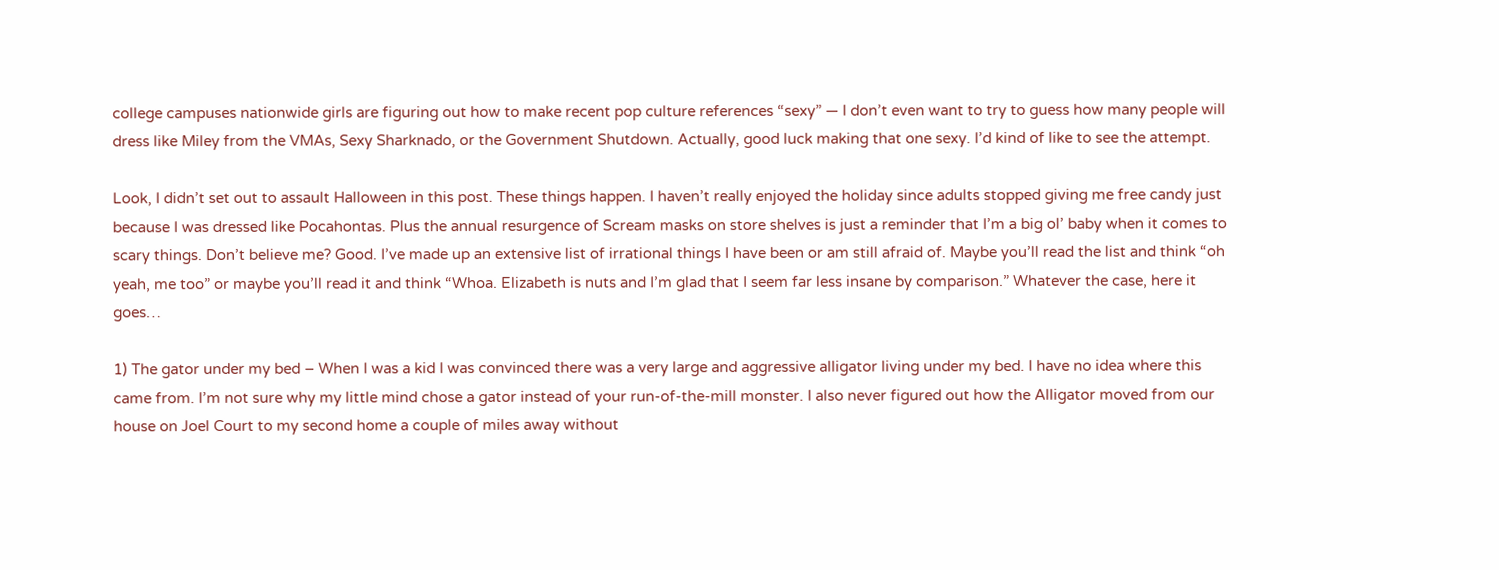college campuses nationwide girls are figuring out how to make recent pop culture references “sexy” — I don’t even want to try to guess how many people will dress like Miley from the VMAs, Sexy Sharknado, or the Government Shutdown. Actually, good luck making that one sexy. I’d kind of like to see the attempt.

Look, I didn’t set out to assault Halloween in this post. These things happen. I haven’t really enjoyed the holiday since adults stopped giving me free candy just because I was dressed like Pocahontas. Plus the annual resurgence of Scream masks on store shelves is just a reminder that I’m a big ol’ baby when it comes to scary things. Don’t believe me? Good. I’ve made up an extensive list of irrational things I have been or am still afraid of. Maybe you’ll read the list and think “oh yeah, me too” or maybe you’ll read it and think “Whoa. Elizabeth is nuts and I’m glad that I seem far less insane by comparison.” Whatever the case, here it goes…

1) The gator under my bed – When I was a kid I was convinced there was a very large and aggressive alligator living under my bed. I have no idea where this came from. I’m not sure why my little mind chose a gator instead of your run-of-the-mill monster. I also never figured out how the Alligator moved from our house on Joel Court to my second home a couple of miles away without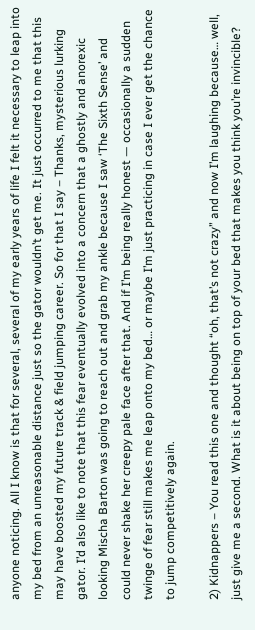anyone noticing. All I know is that for several, several of my early years of life I felt it necessary to leap into my bed from an unreasonable distance just so the gator wouldn’t get me. It just occurred to me that this may have boosted my future track & field jumping career. So for that I say – Thanks, mysterious lurking gator. I’d also like to note that this fear eventually evolved into a concern that a ghostly and anorexic looking Mischa Barton was going to reach out and grab my ankle because I saw ‘The Sixth Sense’ and could never shake her creepy pale face after that. And if I’m being really honest — occasionally a sudden twinge of fear still makes me leap onto my bed… or maybe I’m just practicing in case I ever get the chance to jump competitively again.

2) Kidnappers – You read this one and thought “oh, that’s not crazy” and now I’m laughing because… well, just give me a second. What is it about being on top of your bed that makes you think you’re invincible?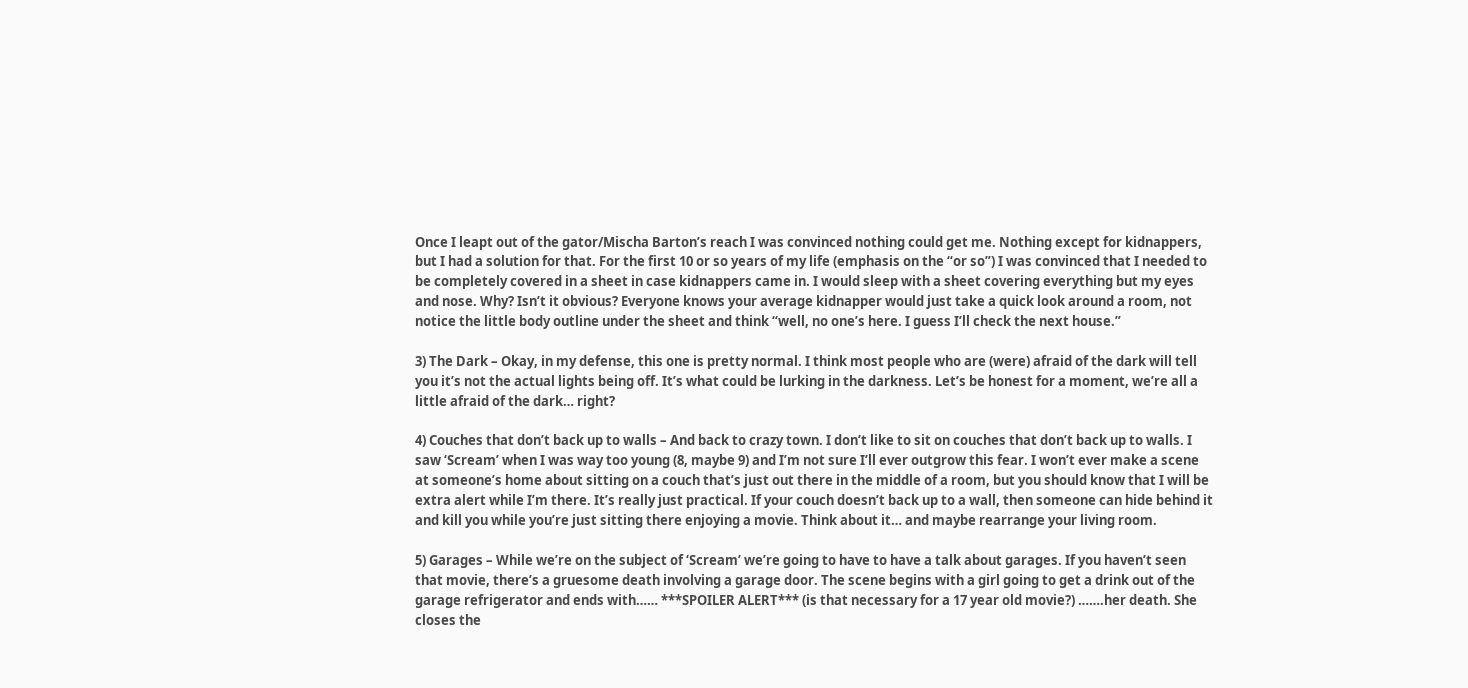Once I leapt out of the gator/Mischa Barton’s reach I was convinced nothing could get me. Nothing except for kidnappers, but I had a solution for that. For the first 10 or so years of my life (emphasis on the “or so”) I was convinced that I needed to be completely covered in a sheet in case kidnappers came in. I would sleep with a sheet covering everything but my eyes and nose. Why? Isn’t it obvious? Everyone knows your average kidnapper would just take a quick look around a room, not notice the little body outline under the sheet and think “well, no one’s here. I guess I’ll check the next house.”

3) The Dark – Okay, in my defense, this one is pretty normal. I think most people who are (were) afraid of the dark will tell you it’s not the actual lights being off. It’s what could be lurking in the darkness. Let’s be honest for a moment, we’re all a little afraid of the dark… right?

4) Couches that don’t back up to walls – And back to crazy town. I don’t like to sit on couches that don’t back up to walls. I saw ‘Scream’ when I was way too young (8, maybe 9) and I’m not sure I’ll ever outgrow this fear. I won’t ever make a scene at someone’s home about sitting on a couch that’s just out there in the middle of a room, but you should know that I will be extra alert while I’m there. It’s really just practical. If your couch doesn’t back up to a wall, then someone can hide behind it and kill you while you’re just sitting there enjoying a movie. Think about it… and maybe rearrange your living room.

5) Garages – While we’re on the subject of ‘Scream’ we’re going to have to have a talk about garages. If you haven’t seen that movie, there’s a gruesome death involving a garage door. The scene begins with a girl going to get a drink out of the garage refrigerator and ends with…… ***SPOILER ALERT*** (is that necessary for a 17 year old movie?) …….her death. She closes the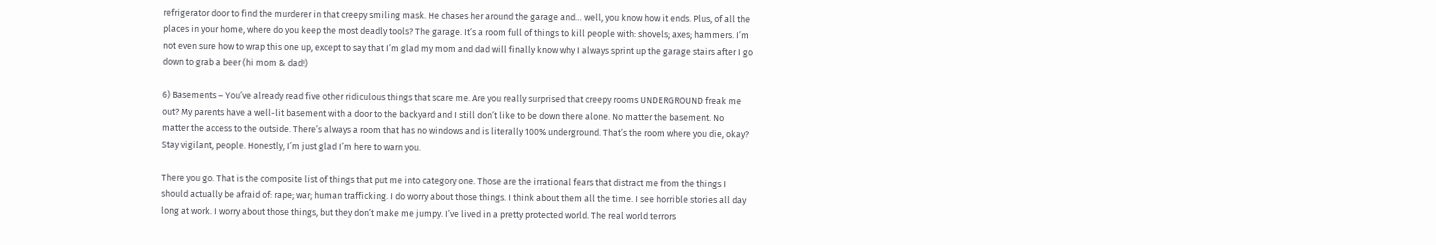refrigerator door to find the murderer in that creepy smiling mask. He chases her around the garage and… well, you know how it ends. Plus, of all the places in your home, where do you keep the most deadly tools? The garage. It’s a room full of things to kill people with: shovels; axes; hammers. I’m not even sure how to wrap this one up, except to say that I’m glad my mom and dad will finally know why I always sprint up the garage stairs after I go down to grab a beer (hi mom & dad!)

6) Basements – You’ve already read five other ridiculous things that scare me. Are you really surprised that creepy rooms UNDERGROUND freak me out? My parents have a well-lit basement with a door to the backyard and I still don’t like to be down there alone. No matter the basement. No matter the access to the outside. There’s always a room that has no windows and is literally 100% underground. That’s the room where you die, okay? Stay vigilant, people. Honestly, I’m just glad I’m here to warn you.

There you go. That is the composite list of things that put me into category one. Those are the irrational fears that distract me from the things I should actually be afraid of: rape; war; human trafficking. I do worry about those things. I think about them all the time. I see horrible stories all day long at work. I worry about those things, but they don’t make me jumpy. I’ve lived in a pretty protected world. The real world terrors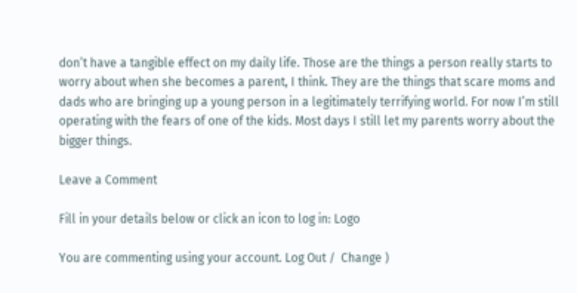don’t have a tangible effect on my daily life. Those are the things a person really starts to worry about when she becomes a parent, I think. They are the things that scare moms and dads who are bringing up a young person in a legitimately terrifying world. For now I’m still operating with the fears of one of the kids. Most days I still let my parents worry about the bigger things.

Leave a Comment

Fill in your details below or click an icon to log in: Logo

You are commenting using your account. Log Out /  Change )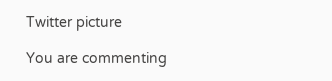Twitter picture

You are commenting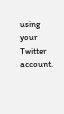using your Twitter account.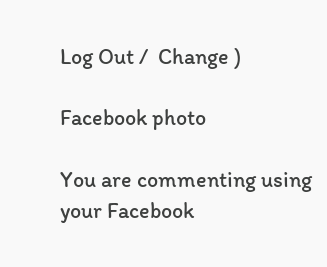Log Out /  Change )

Facebook photo

You are commenting using your Facebook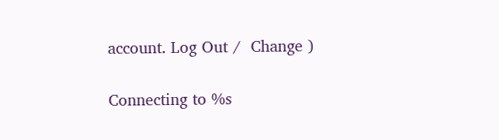account. Log Out /  Change )

Connecting to %s